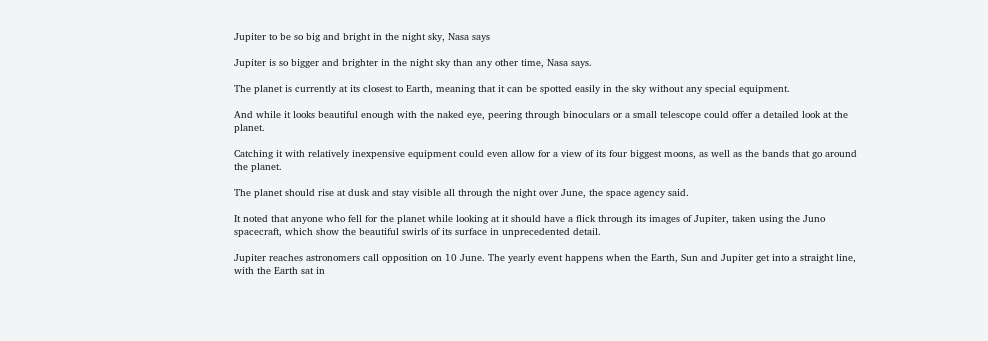Jupiter to be so big and bright in the night sky, Nasa says

Jupiter is so bigger and brighter in the night sky than any other time, Nasa says.

The planet is currently at its closest to Earth, meaning that it can be spotted easily in the sky without any special equipment.

And while it looks beautiful enough with the naked eye, peering through binoculars or a small telescope could offer a detailed look at the planet.

Catching it with relatively inexpensive equipment could even allow for a view of its four biggest moons, as well as the bands that go around the planet.

The planet should rise at dusk and stay visible all through the night over June, the space agency said.

It noted that anyone who fell for the planet while looking at it should have a flick through its images of Jupiter, taken using the Juno spacecraft, which show the beautiful swirls of its surface in unprecedented detail.

Jupiter reaches astronomers call opposition on 10 June. The yearly event happens when the Earth, Sun and Jupiter get into a straight line, with the Earth sat in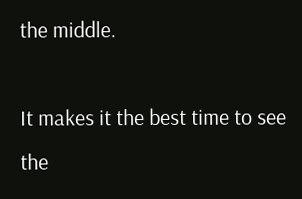the middle.

It makes it the best time to see the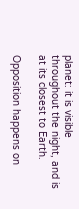planet: it is visible throughout the night, and is at its closest to Earth.

Opposition happens on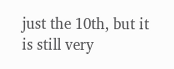just the 10th, but it is still very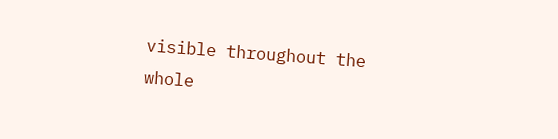visible throughout the whole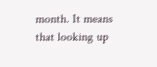month. It means that looking up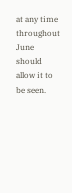at any time throughout June should allow it to be seen.